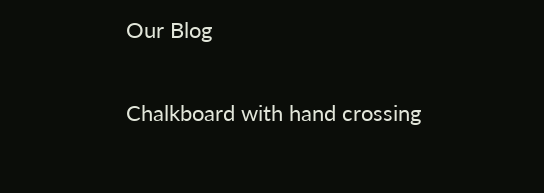Our Blog

Chalkboard with hand crossing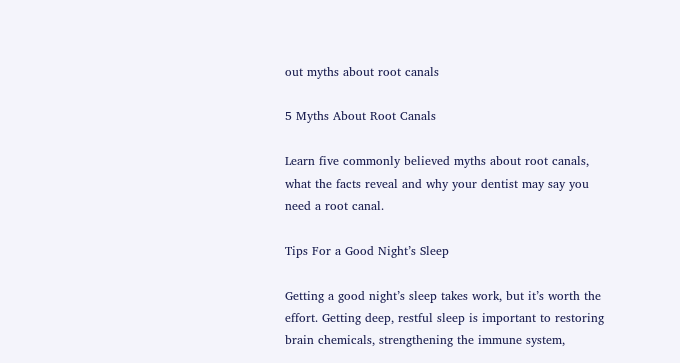out myths about root canals

5 Myths About Root Canals

Learn five commonly believed myths about root canals, what the facts reveal and why your dentist may say you need a root canal.

Tips For a Good Night’s Sleep

Getting a good night’s sleep takes work, but it’s worth the effort. Getting deep, restful sleep is important to restoring brain chemicals, strengthening the immune system,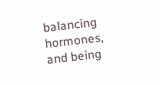balancing hormones, and being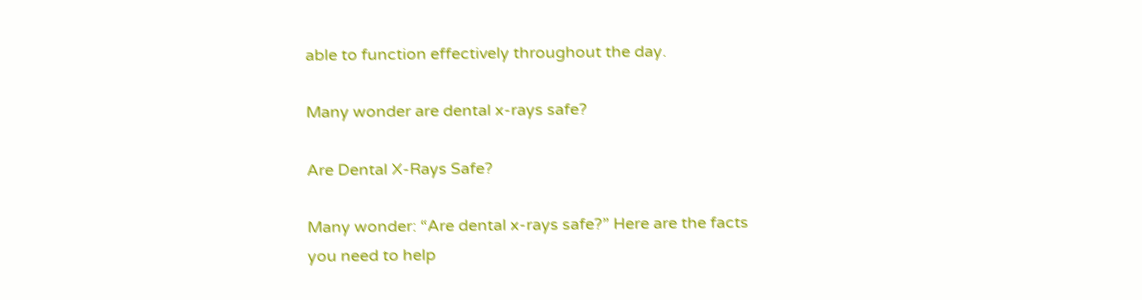able to function effectively throughout the day.

Many wonder are dental x-rays safe?

Are Dental X-Rays Safe?

Many wonder: “Are dental x-rays safe?” Here are the facts you need to help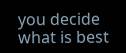you decide what is best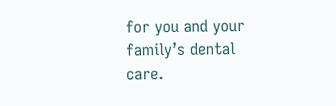for you and your family’s dental care.